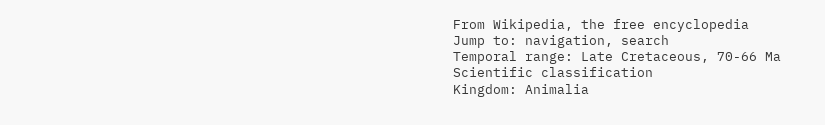From Wikipedia, the free encyclopedia
Jump to: navigation, search
Temporal range: Late Cretaceous, 70-66 Ma
Scientific classification
Kingdom: Animalia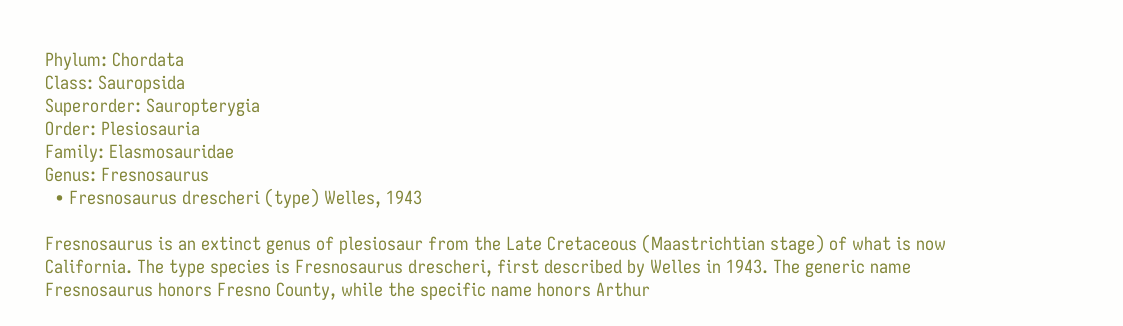Phylum: Chordata
Class: Sauropsida
Superorder: Sauropterygia
Order: Plesiosauria
Family: Elasmosauridae
Genus: Fresnosaurus
  • Fresnosaurus drescheri (type) Welles, 1943

Fresnosaurus is an extinct genus of plesiosaur from the Late Cretaceous (Maastrichtian stage) of what is now California. The type species is Fresnosaurus drescheri, first described by Welles in 1943. The generic name Fresnosaurus honors Fresno County, while the specific name honors Arthur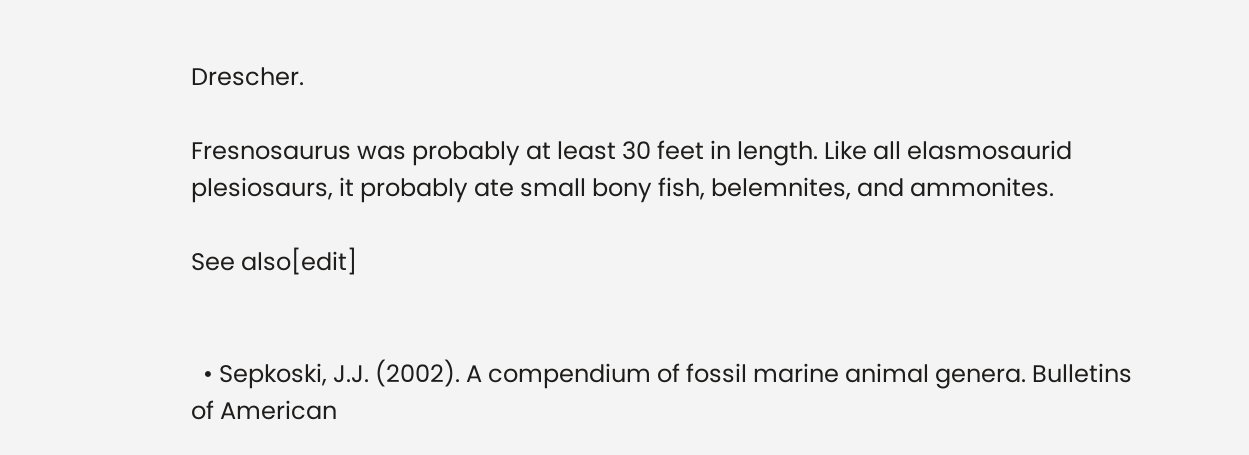Drescher.

Fresnosaurus was probably at least 30 feet in length. Like all elasmosaurid plesiosaurs, it probably ate small bony fish, belemnites, and ammonites.

See also[edit]


  • Sepkoski, J.J. (2002). A compendium of fossil marine animal genera. Bulletins of American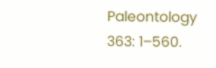Paleontology 363: 1–560.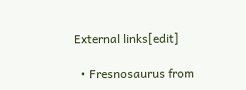External links[edit]

  • Fresnosaurus from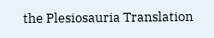the Plesiosauria Translation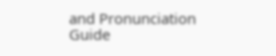and Pronunciation Guide